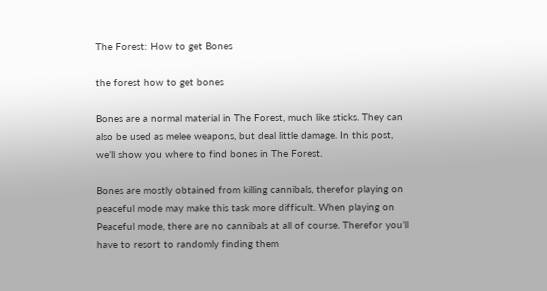The Forest: How to get Bones

the forest how to get bones

Bones are a normal material in The Forest, much like sticks. They can also be used as melee weapons, but deal little damage. In this post, we’ll show you where to find bones in The Forest.

Bones are mostly obtained from killing cannibals, therefor playing on peaceful mode may make this task more difficult. When playing on Peaceful mode, there are no cannibals at all of course. Therefor you’ll have to resort to randomly finding them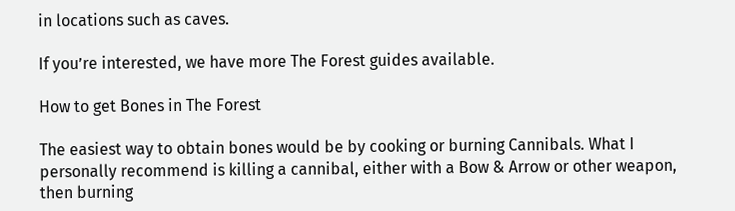in locations such as caves.

If you’re interested, we have more The Forest guides available.

How to get Bones in The Forest

The easiest way to obtain bones would be by cooking or burning Cannibals. What I personally recommend is killing a cannibal, either with a Bow & Arrow or other weapon, then burning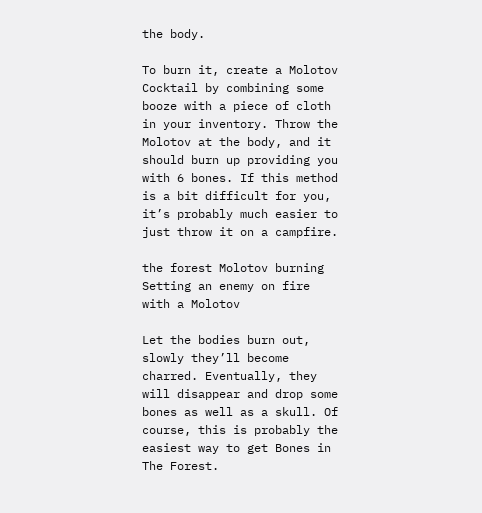the body.

To burn it, create a Molotov Cocktail by combining some booze with a piece of cloth in your inventory. Throw the Molotov at the body, and it should burn up providing you with 6 bones. If this method is a bit difficult for you, it’s probably much easier to just throw it on a campfire.

the forest Molotov burning
Setting an enemy on fire with a Molotov

Let the bodies burn out, slowly they’ll become charred. Eventually, they will disappear and drop some bones as well as a skull. Of course, this is probably the easiest way to get Bones in The Forest.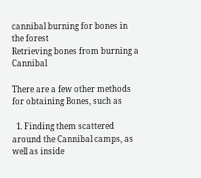cannibal burning for bones in the forest
Retrieving bones from burning a Cannibal

There are a few other methods for obtaining Bones, such as

  1. Finding them scattered around the Cannibal camps, as well as inside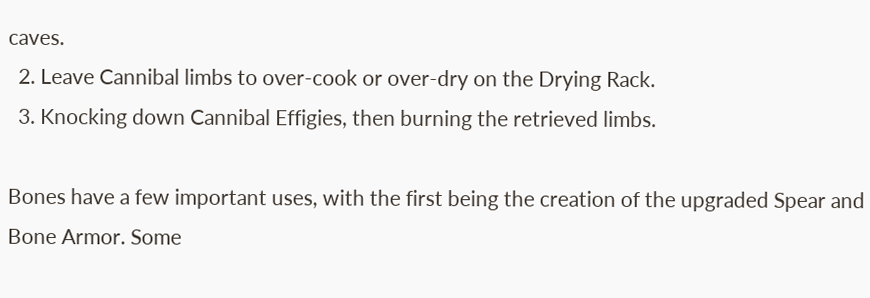caves.
  2. Leave Cannibal limbs to over-cook or over-dry on the Drying Rack.
  3. Knocking down Cannibal Effigies, then burning the retrieved limbs.

Bones have a few important uses, with the first being the creation of the upgraded Spear and Bone Armor. Some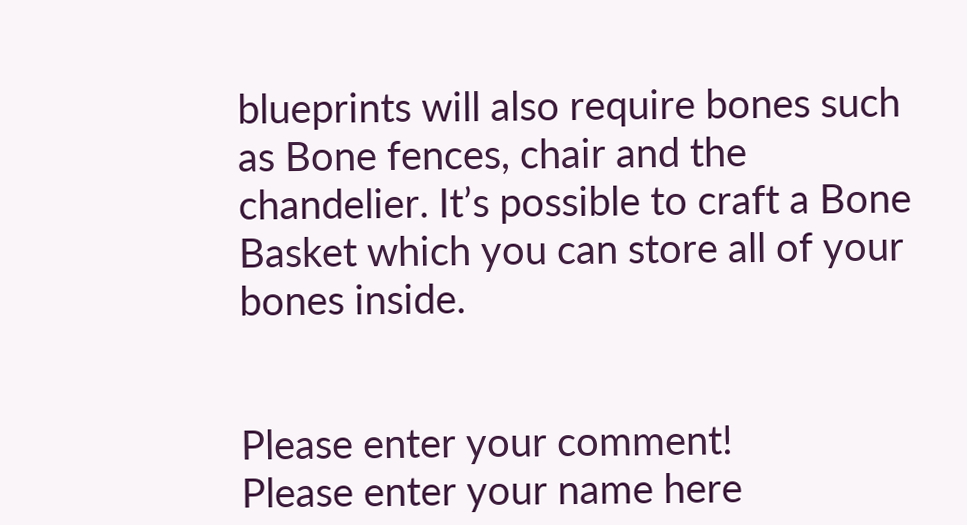blueprints will also require bones such as Bone fences, chair and the chandelier. It’s possible to craft a Bone Basket which you can store all of your bones inside.


Please enter your comment!
Please enter your name here